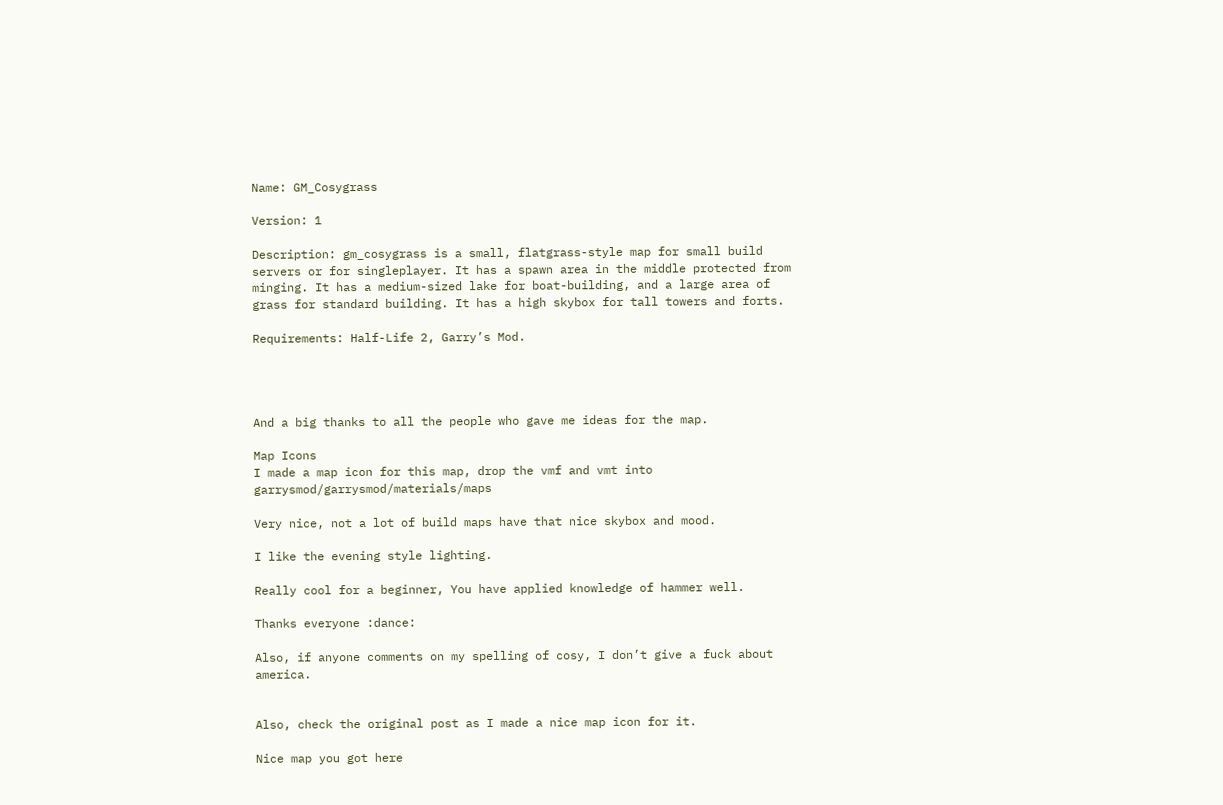Name: GM_Cosygrass

Version: 1

Description: gm_cosygrass is a small, flatgrass-style map for small build servers or for singleplayer. It has a spawn area in the middle protected from minging. It has a medium-sized lake for boat-building, and a large area of grass for standard building. It has a high skybox for tall towers and forts.

Requirements: Half-Life 2, Garry’s Mod.




And a big thanks to all the people who gave me ideas for the map.

Map Icons
I made a map icon for this map, drop the vmf and vmt into garrysmod/garrysmod/materials/maps

Very nice, not a lot of build maps have that nice skybox and mood.

I like the evening style lighting.

Really cool for a beginner, You have applied knowledge of hammer well.

Thanks everyone :dance:

Also, if anyone comments on my spelling of cosy, I don’t give a fuck about america.


Also, check the original post as I made a nice map icon for it.

Nice map you got here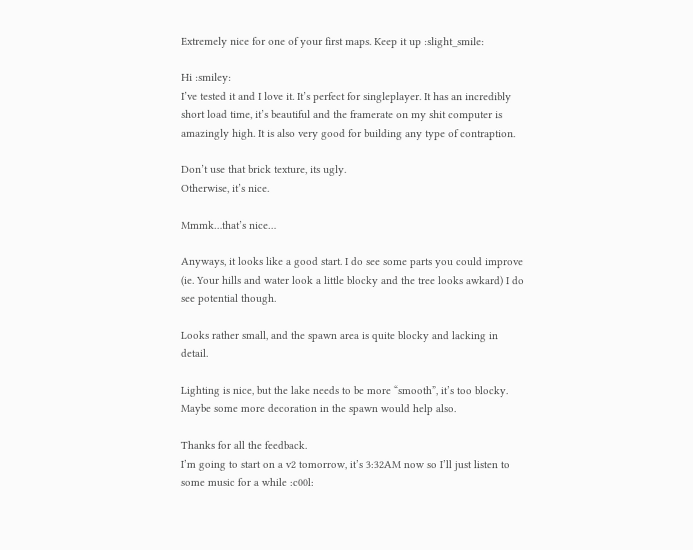Extremely nice for one of your first maps. Keep it up :slight_smile:

Hi :smiley:
I’ve tested it and I love it. It’s perfect for singleplayer. It has an incredibly short load time, it’s beautiful and the framerate on my shit computer is amazingly high. It is also very good for building any type of contraption.

Don’t use that brick texture, its ugly.
Otherwise, it’s nice.

Mmmk…that’s nice…

Anyways, it looks like a good start. I do see some parts you could improve (ie. Your hills and water look a little blocky and the tree looks awkard) I do see potential though.

Looks rather small, and the spawn area is quite blocky and lacking in detail.

Lighting is nice, but the lake needs to be more “smooth”, it’s too blocky. Maybe some more decoration in the spawn would help also.

Thanks for all the feedback.
I’m going to start on a v2 tomorrow, it’s 3:32AM now so I’ll just listen to some music for a while :c00l: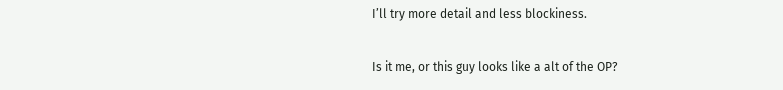I’ll try more detail and less blockiness.

Is it me, or this guy looks like a alt of the OP?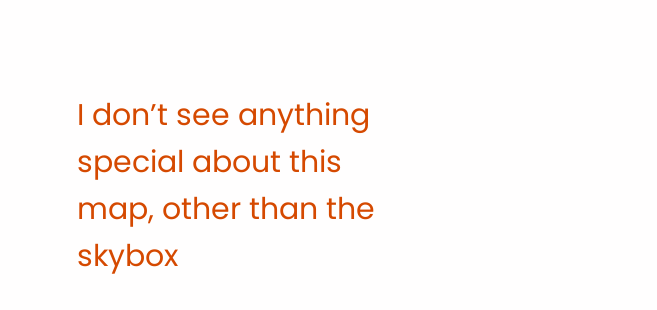I don’t see anything special about this map, other than the skybox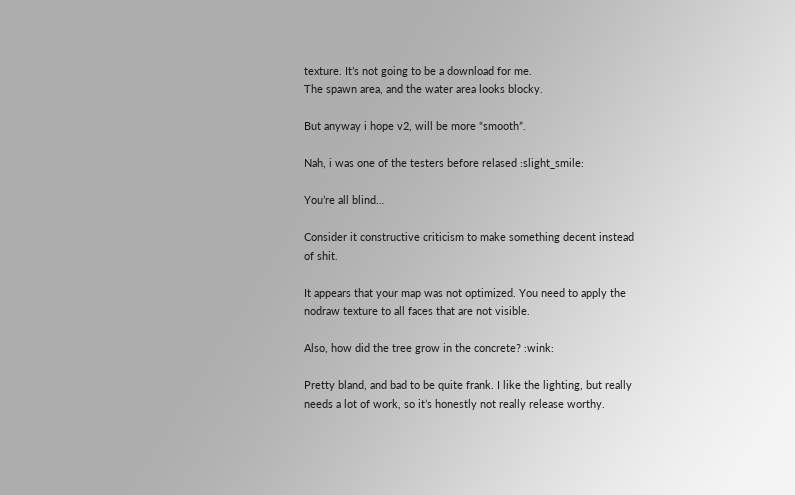texture. It’s not going to be a download for me.
The spawn area, and the water area looks blocky.

But anyway i hope v2, will be more “smooth”.

Nah, i was one of the testers before relased :slight_smile:

You’re all blind…

Consider it constructive criticism to make something decent instead of shit.

It appears that your map was not optimized. You need to apply the nodraw texture to all faces that are not visible.

Also, how did the tree grow in the concrete? :wink:

Pretty bland, and bad to be quite frank. I like the lighting, but really needs a lot of work, so it’s honestly not really release worthy.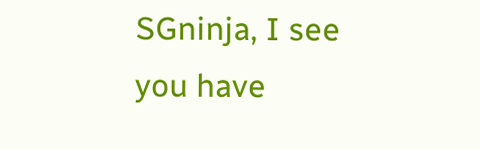SGninja, I see you have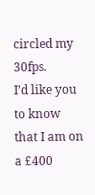circled my 30fps.
I’d like you to know that I am on a £400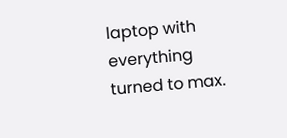laptop with everything turned to max.